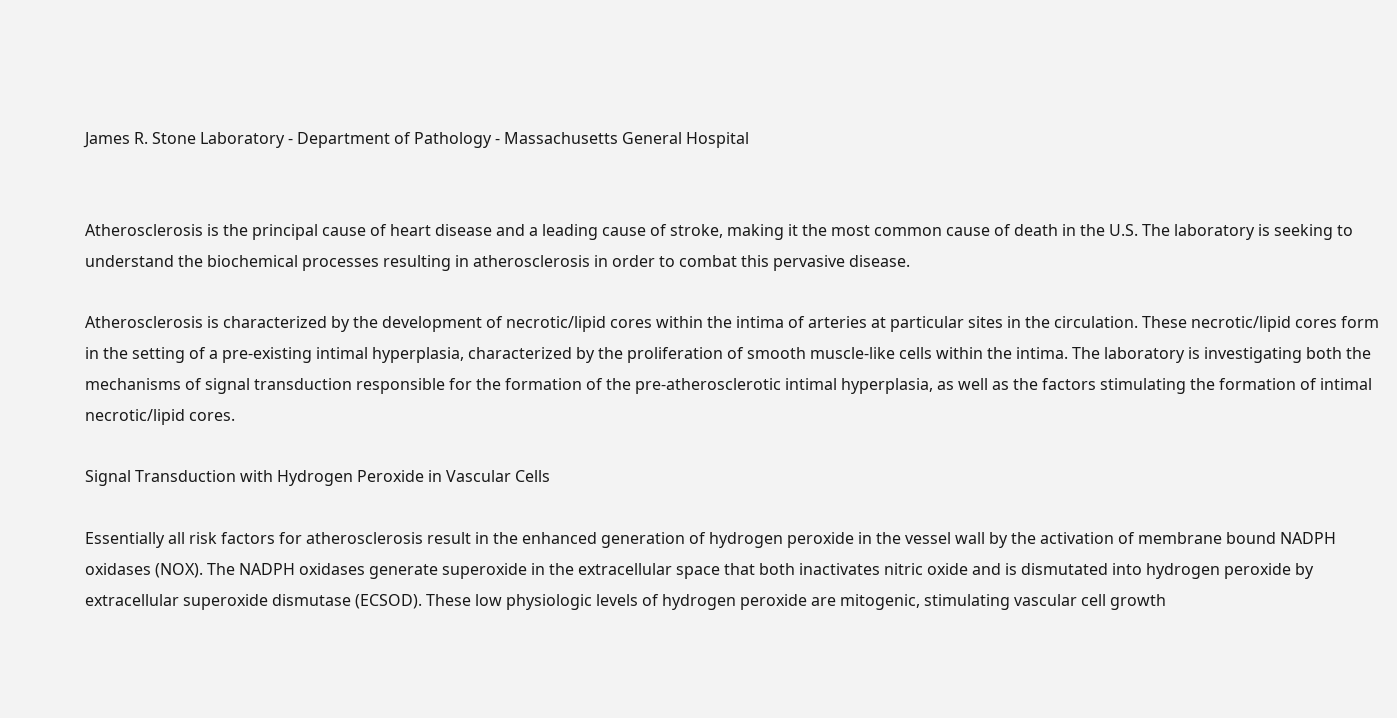James R. Stone Laboratory - Department of Pathology - Massachusetts General Hospital


Atherosclerosis is the principal cause of heart disease and a leading cause of stroke, making it the most common cause of death in the U.S. The laboratory is seeking to understand the biochemical processes resulting in atherosclerosis in order to combat this pervasive disease.

Atherosclerosis is characterized by the development of necrotic/lipid cores within the intima of arteries at particular sites in the circulation. These necrotic/lipid cores form in the setting of a pre-existing intimal hyperplasia, characterized by the proliferation of smooth muscle-like cells within the intima. The laboratory is investigating both the mechanisms of signal transduction responsible for the formation of the pre-atherosclerotic intimal hyperplasia, as well as the factors stimulating the formation of intimal necrotic/lipid cores.

Signal Transduction with Hydrogen Peroxide in Vascular Cells

Essentially all risk factors for atherosclerosis result in the enhanced generation of hydrogen peroxide in the vessel wall by the activation of membrane bound NADPH oxidases (NOX). The NADPH oxidases generate superoxide in the extracellular space that both inactivates nitric oxide and is dismutated into hydrogen peroxide by extracellular superoxide dismutase (ECSOD). These low physiologic levels of hydrogen peroxide are mitogenic, stimulating vascular cell growth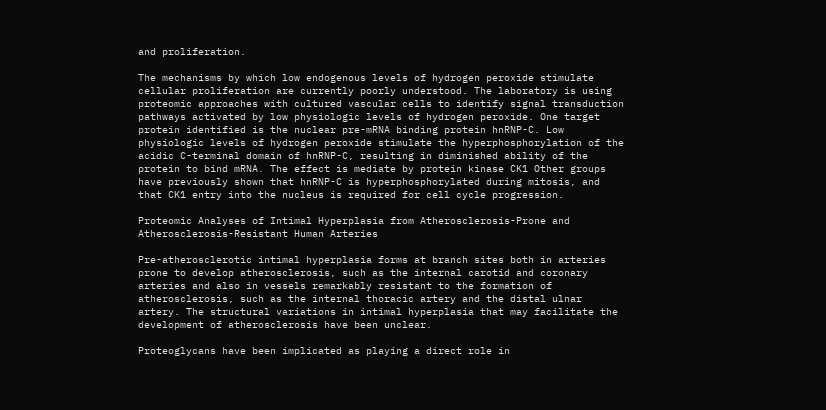and proliferation.

The mechanisms by which low endogenous levels of hydrogen peroxide stimulate cellular proliferation are currently poorly understood. The laboratory is using proteomic approaches with cultured vascular cells to identify signal transduction pathways activated by low physiologic levels of hydrogen peroxide. One target protein identified is the nuclear pre-mRNA binding protein hnRNP-C. Low physiologic levels of hydrogen peroxide stimulate the hyperphosphorylation of the acidic C-terminal domain of hnRNP-C, resulting in diminished ability of the protein to bind mRNA. The effect is mediate by protein kinase CK1 Other groups have previously shown that hnRNP-C is hyperphosphorylated during mitosis, and that CK1 entry into the nucleus is required for cell cycle progression.

Proteomic Analyses of Intimal Hyperplasia from Atherosclerosis-Prone and Atherosclerosis-Resistant Human Arteries

Pre-atherosclerotic intimal hyperplasia forms at branch sites both in arteries prone to develop atherosclerosis, such as the internal carotid and coronary arteries and also in vessels remarkably resistant to the formation of atherosclerosis, such as the internal thoracic artery and the distal ulnar artery. The structural variations in intimal hyperplasia that may facilitate the development of atherosclerosis have been unclear.

Proteoglycans have been implicated as playing a direct role in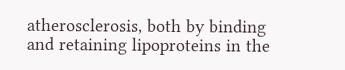atherosclerosis, both by binding and retaining lipoproteins in the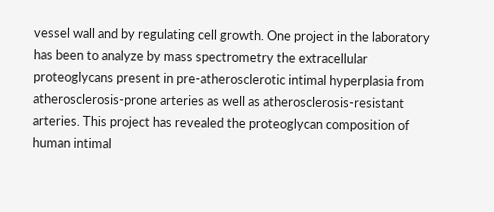vessel wall and by regulating cell growth. One project in the laboratory has been to analyze by mass spectrometry the extracellular proteoglycans present in pre-atherosclerotic intimal hyperplasia from atherosclerosis-prone arteries as well as atherosclerosis-resistant arteries. This project has revealed the proteoglycan composition of human intimal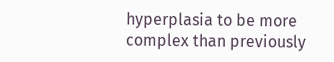hyperplasia to be more complex than previously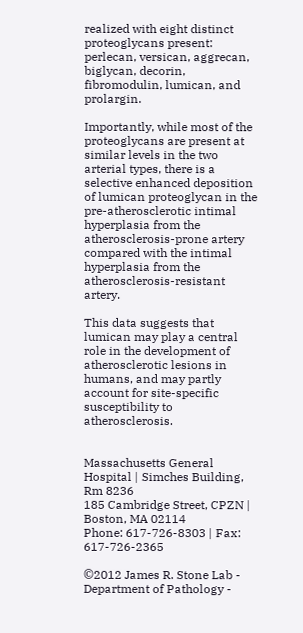realized with eight distinct proteoglycans present: perlecan, versican, aggrecan, biglycan, decorin, fibromodulin, lumican, and prolargin.

Importantly, while most of the proteoglycans are present at similar levels in the two arterial types, there is a selective enhanced deposition of lumican proteoglycan in the pre-atherosclerotic intimal hyperplasia from the atherosclerosis-prone artery compared with the intimal hyperplasia from the atherosclerosis-resistant artery.

This data suggests that lumican may play a central role in the development of atherosclerotic lesions in humans, and may partly account for site-specific susceptibility to atherosclerosis.


Massachusetts General Hospital | Simches Building, Rm 8236
185 Cambridge Street, CPZN | Boston, MA 02114
Phone: 617-726-8303 | Fax: 617-726-2365

©2012 James R. Stone Lab - Department of Pathology -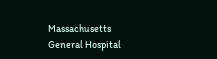Massachusetts General Hospital